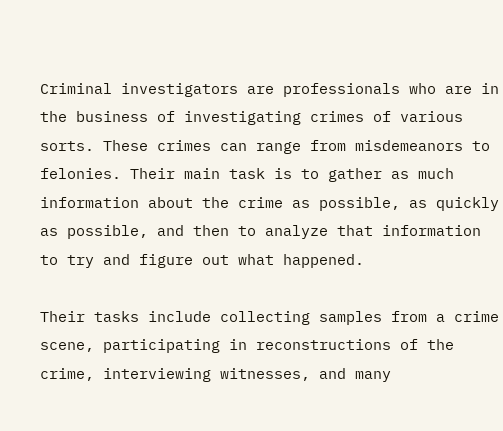Criminal investigators are professionals who are in the business of investigating crimes of various sorts. These crimes can range from misdemeanors to felonies. Their main task is to gather as much information about the crime as possible, as quickly as possible, and then to analyze that information to try and figure out what happened.

Their tasks include collecting samples from a crime scene, participating in reconstructions of the crime, interviewing witnesses, and many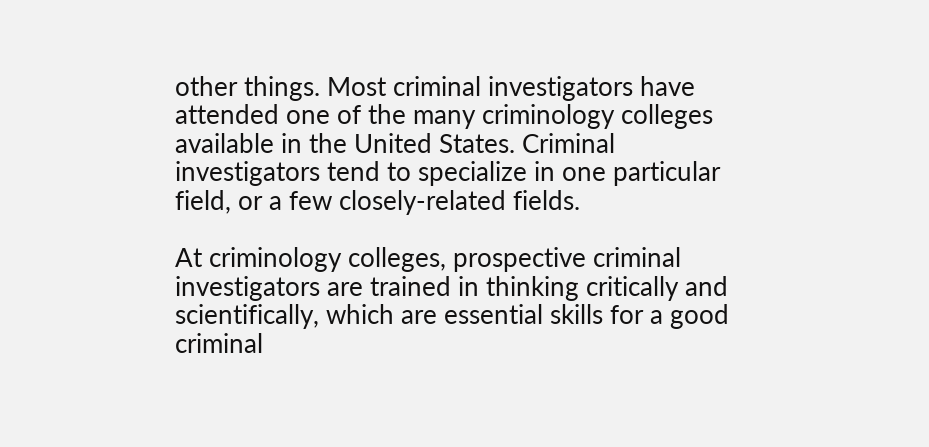other things. Most criminal investigators have attended one of the many criminology colleges available in the United States. Criminal investigators tend to specialize in one particular field, or a few closely-related fields.

At criminology colleges, prospective criminal investigators are trained in thinking critically and scientifically, which are essential skills for a good criminal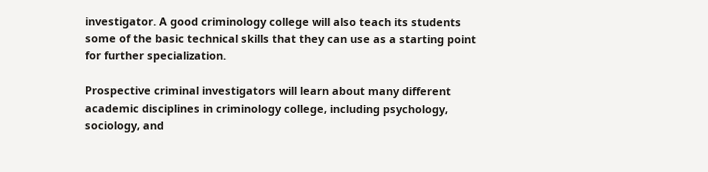investigator. A good criminology college will also teach its students some of the basic technical skills that they can use as a starting point for further specialization.

Prospective criminal investigators will learn about many different academic disciplines in criminology college, including psychology, sociology, and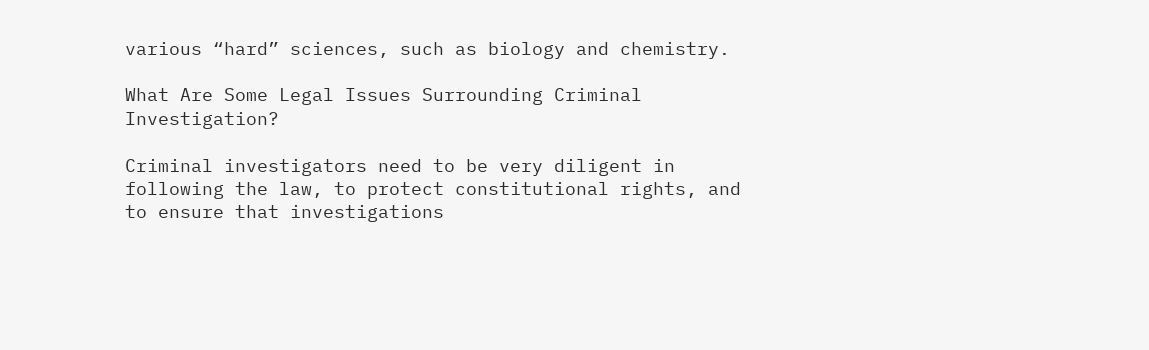various “hard” sciences, such as biology and chemistry.

What Are Some Legal Issues Surrounding Criminal Investigation?

Criminal investigators need to be very diligent in following the law, to protect constitutional rights, and to ensure that investigations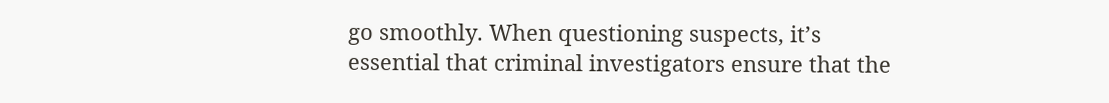go smoothly. When questioning suspects, it’s essential that criminal investigators ensure that the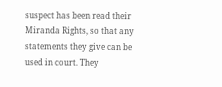suspect has been read their Miranda Rights, so that any statements they give can be used in court. They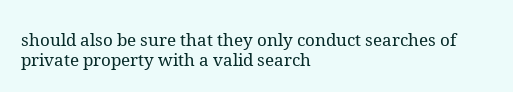should also be sure that they only conduct searches of private property with a valid search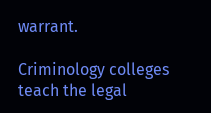warrant.

Criminology colleges teach the legal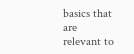basics that are relevant to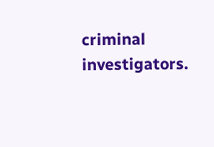criminal investigators.